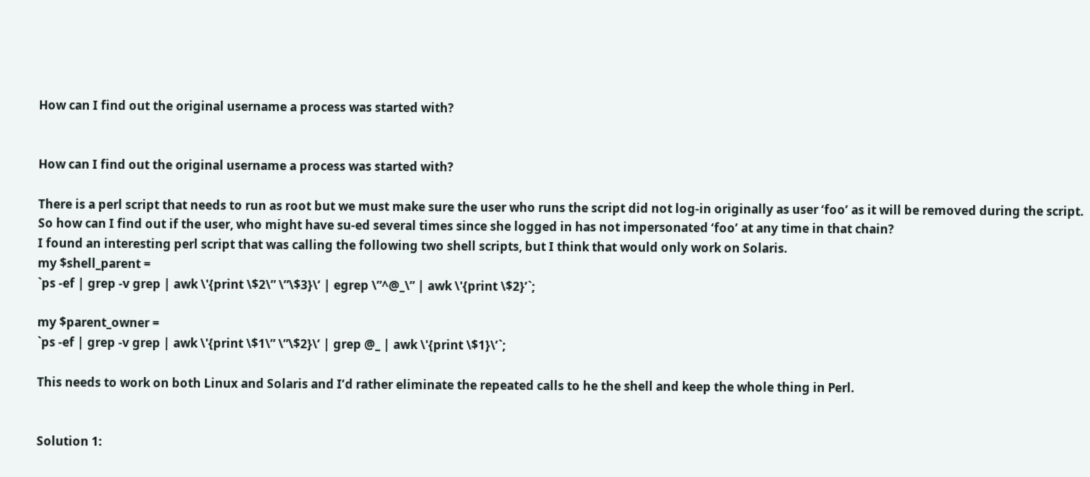How can I find out the original username a process was started with?


How can I find out the original username a process was started with?

There is a perl script that needs to run as root but we must make sure the user who runs the script did not log-in originally as user ‘foo’ as it will be removed during the script.
So how can I find out if the user, who might have su-ed several times since she logged in has not impersonated ‘foo’ at any time in that chain?
I found an interesting perl script that was calling the following two shell scripts, but I think that would only work on Solaris.
my $shell_parent =
`ps -ef | grep -v grep | awk \'{print \$2\” \”\$3}\’ | egrep \”^@_\” | awk \'{print \$2}’`;

my $parent_owner =
`ps -ef | grep -v grep | awk \'{print \$1\” \”\$2}\’ | grep @_ | awk \'{print \$1}\’`;

This needs to work on both Linux and Solaris and I’d rather eliminate the repeated calls to he the shell and keep the whole thing in Perl.


Solution 1: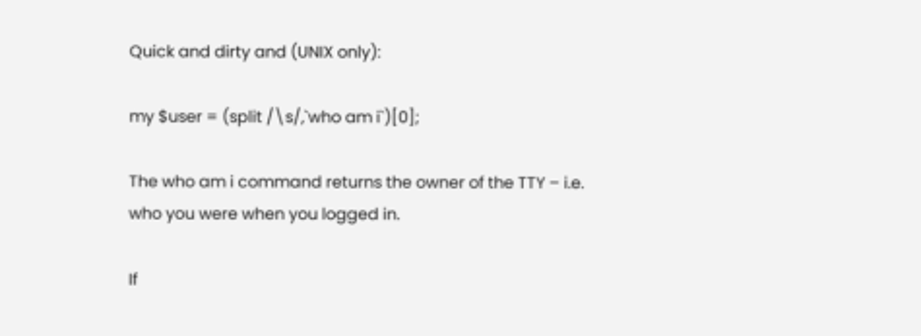Quick and dirty and (UNIX only):

my $user = (split /\s/,`who am i`)[0];

The who am i command returns the owner of the TTY – i.e. who you were when you logged in.

If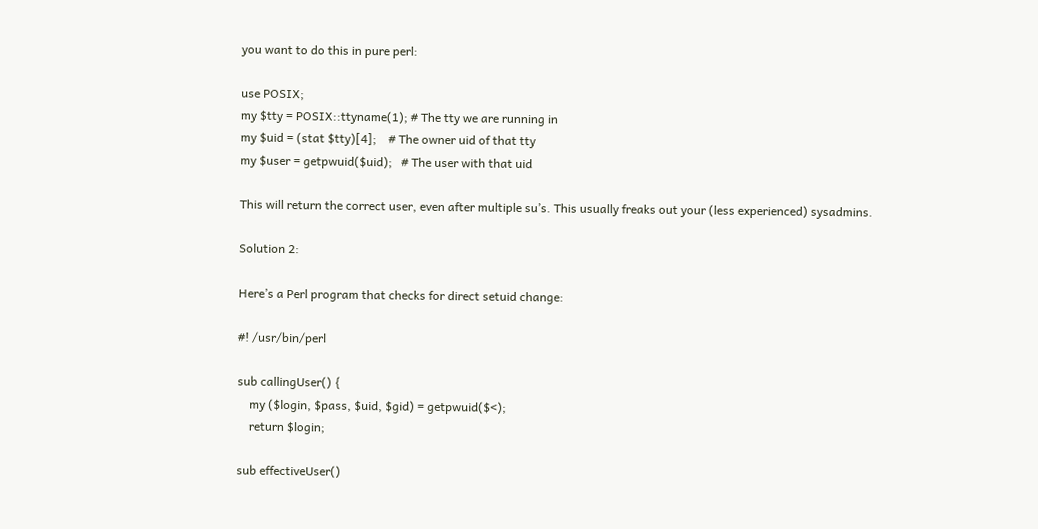you want to do this in pure perl:

use POSIX;
my $tty = POSIX::ttyname(1); # The tty we are running in
my $uid = (stat $tty)[4];    # The owner uid of that tty
my $user = getpwuid($uid);   # The user with that uid

This will return the correct user, even after multiple su’s. This usually freaks out your (less experienced) sysadmins.

Solution 2:

Here’s a Perl program that checks for direct setuid change:

#! /usr/bin/perl

sub callingUser() {
    my ($login, $pass, $uid, $gid) = getpwuid($<);
    return $login;

sub effectiveUser()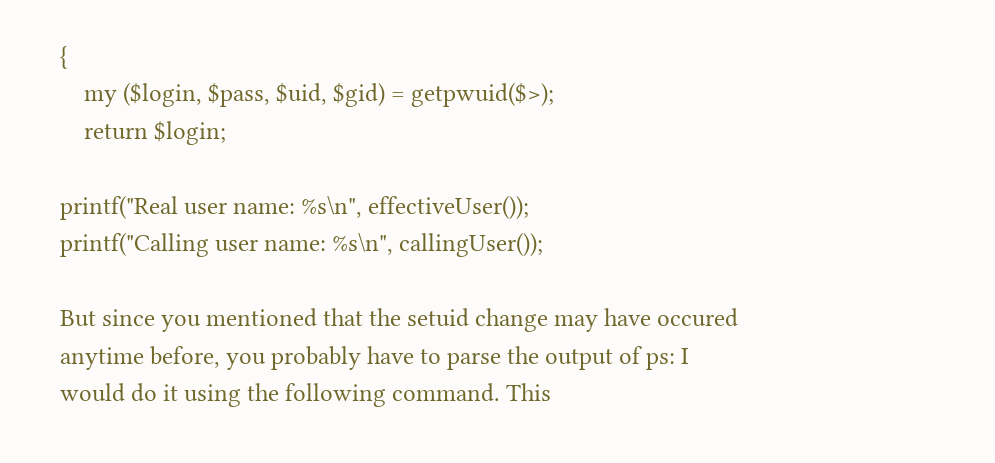{
    my ($login, $pass, $uid, $gid) = getpwuid($>);
    return $login;

printf("Real user name: %s\n", effectiveUser());
printf("Calling user name: %s\n", callingUser());

But since you mentioned that the setuid change may have occured anytime before, you probably have to parse the output of ps: I would do it using the following command. This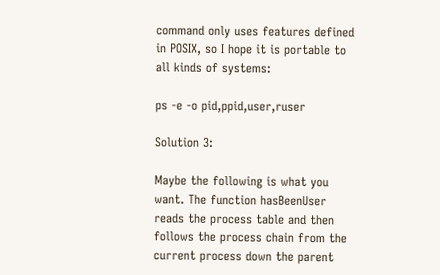command only uses features defined in POSIX, so I hope it is portable to all kinds of systems:

ps -e -o pid,ppid,user,ruser

Solution 3:

Maybe the following is what you want. The function hasBeenUser reads the process table and then follows the process chain from the current process down the parent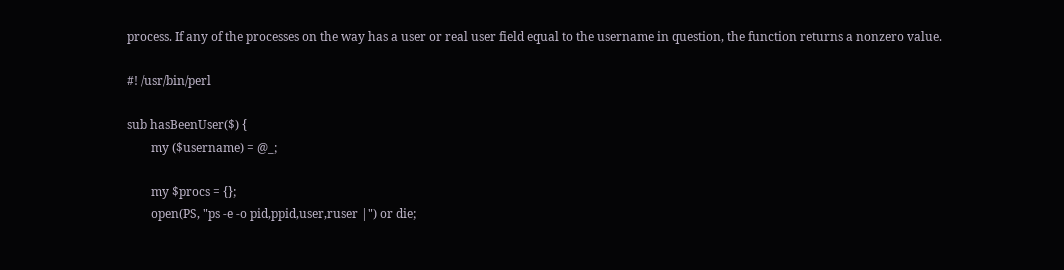process. If any of the processes on the way has a user or real user field equal to the username in question, the function returns a nonzero value.

#! /usr/bin/perl

sub hasBeenUser($) {
        my ($username) = @_;

        my $procs = {};
        open(PS, "ps -e -o pid,ppid,user,ruser |") or die;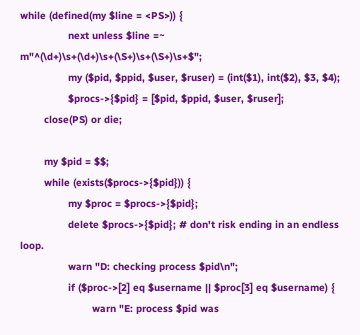while (defined(my $line = <PS>)) {
                next unless $line =~ m"^(\d+)\s+(\d+)\s+(\S+)\s+(\S+)\s+$";
                my ($pid, $ppid, $user, $ruser) = (int($1), int($2), $3, $4);
                $procs->{$pid} = [$pid, $ppid, $user, $ruser];
        close(PS) or die;

        my $pid = $$;
        while (exists($procs->{$pid})) {
                my $proc = $procs->{$pid};
                delete $procs->{$pid}; # don't risk ending in an endless loop.
                warn "D: checking process $pid\n";
                if ($proc->[2] eq $username || $proc[3] eq $username) {
                        warn "E: process $pid was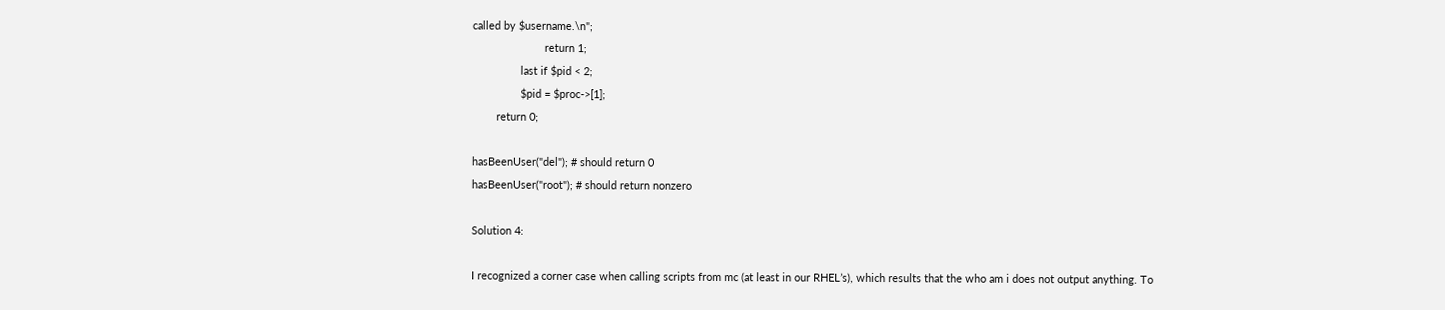called by $username.\n";
                        return 1;
                last if $pid < 2;
                $pid = $proc->[1];
        return 0;

hasBeenUser("del"); # should return 0
hasBeenUser("root"); # should return nonzero

Solution 4:

I recognized a corner case when calling scripts from mc (at least in our RHEL’s), which results that the who am i does not output anything. To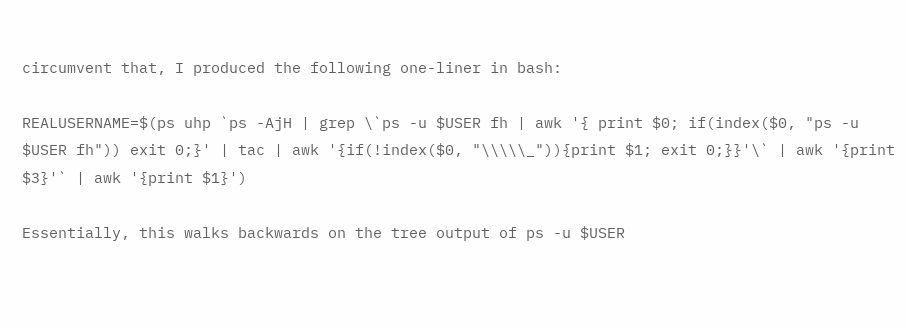circumvent that, I produced the following one-liner in bash:

REALUSERNAME=$(ps uhp `ps -AjH | grep \`ps -u $USER fh | awk '{ print $0; if(index($0, "ps -u $USER fh")) exit 0;}' | tac | awk '{if(!index($0, "\\\\\_")){print $1; exit 0;}}'\` | awk '{print $3}'` | awk '{print $1}')

Essentially, this walks backwards on the tree output of ps -u $USER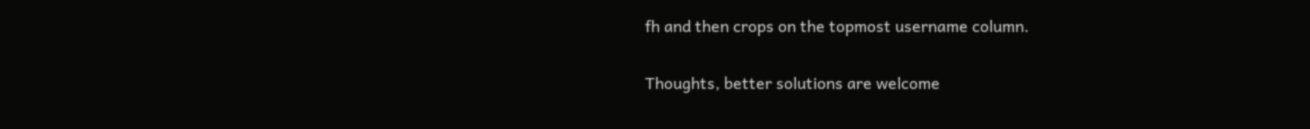fh and then crops on the topmost username column.

Thoughts, better solutions are welcome